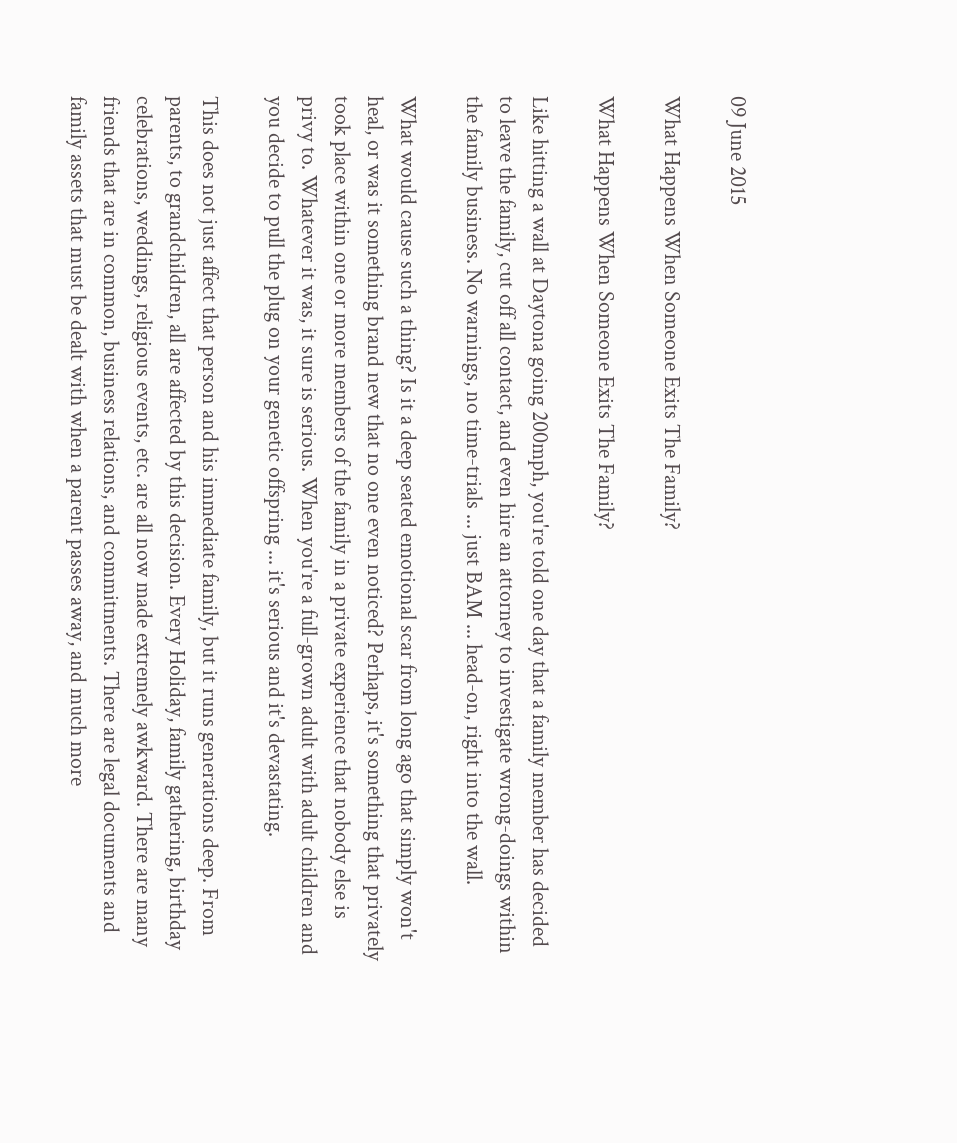09 June 2015

What Happens When Someone Exits The Family?

What Happens When Someone Exits The Family?

Like hitting a wall at Daytona going 200mph, you're told one day that a family member has decided to leave the family, cut off all contact, and even hire an attorney to investigate wrong-doings within the family business. No warnings, no time-trials ... just BAM ... head-on, right into the wall.

What would cause such a thing? Is it a deep seated emotional scar from long ago that simply won't heal, or was it something brand new that no one even noticed? Perhaps, it's something that privately took place within one or more members of the family in a private experience that nobody else is privy to. Whatever it was, it sure is serious. When you're a full-grown adult with adult children and you decide to pull the plug on your genetic offspring ... it's serious and it's devastating.

This does not just affect that person and his immediate family, but it runs generations deep. From parents, to grandchildren, all are affected by this decision. Every Holiday, family gathering, birthday celebrations, weddings, religious events, etc. are all now made extremely awkward. There are many friends that are in common, business relations, and commitments. There are legal documents and family assets that must be dealt with when a parent passes away, and much more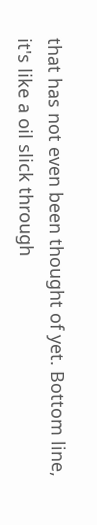that has not even been thought of yet. Bottom line, it's like a oil slick through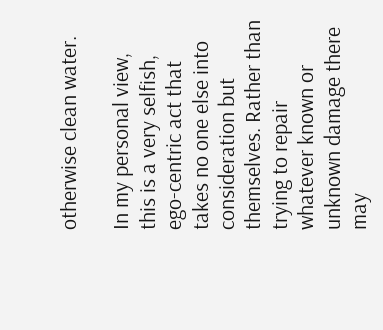otherwise clean water.

In my personal view, this is a very selfish, ego-centric act that takes no one else into consideration but themselves. Rather than trying to repair whatever known or unknown damage there may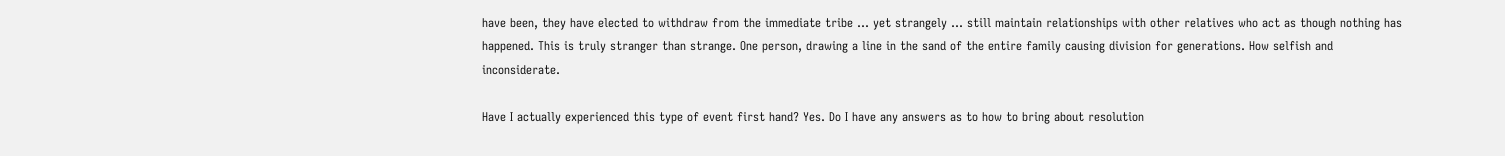have been, they have elected to withdraw from the immediate tribe ... yet strangely ... still maintain relationships with other relatives who act as though nothing has happened. This is truly stranger than strange. One person, drawing a line in the sand of the entire family causing division for generations. How selfish and inconsiderate.

Have I actually experienced this type of event first hand? Yes. Do I have any answers as to how to bring about resolution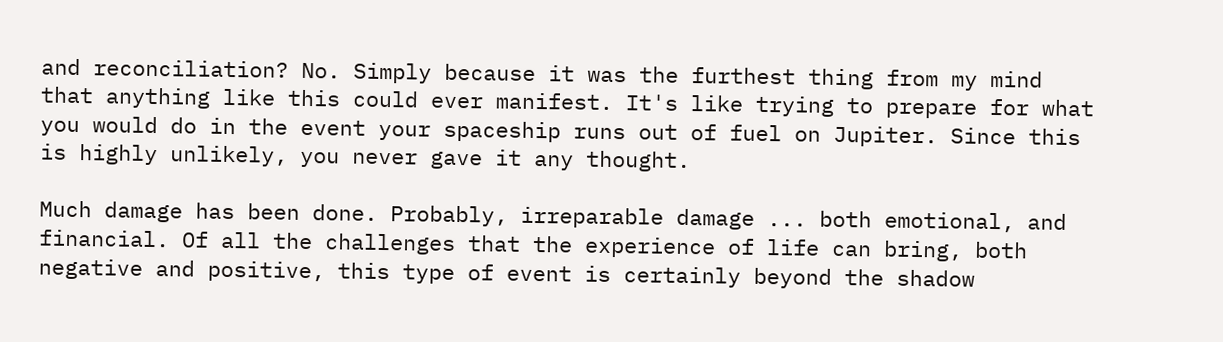and reconciliation? No. Simply because it was the furthest thing from my mind that anything like this could ever manifest. It's like trying to prepare for what you would do in the event your spaceship runs out of fuel on Jupiter. Since this is highly unlikely, you never gave it any thought.

Much damage has been done. Probably, irreparable damage ... both emotional, and financial. Of all the challenges that the experience of life can bring, both negative and positive, this type of event is certainly beyond the shadow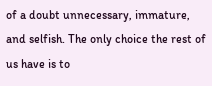of a doubt unnecessary, immature, and selfish. The only choice the rest of us have is to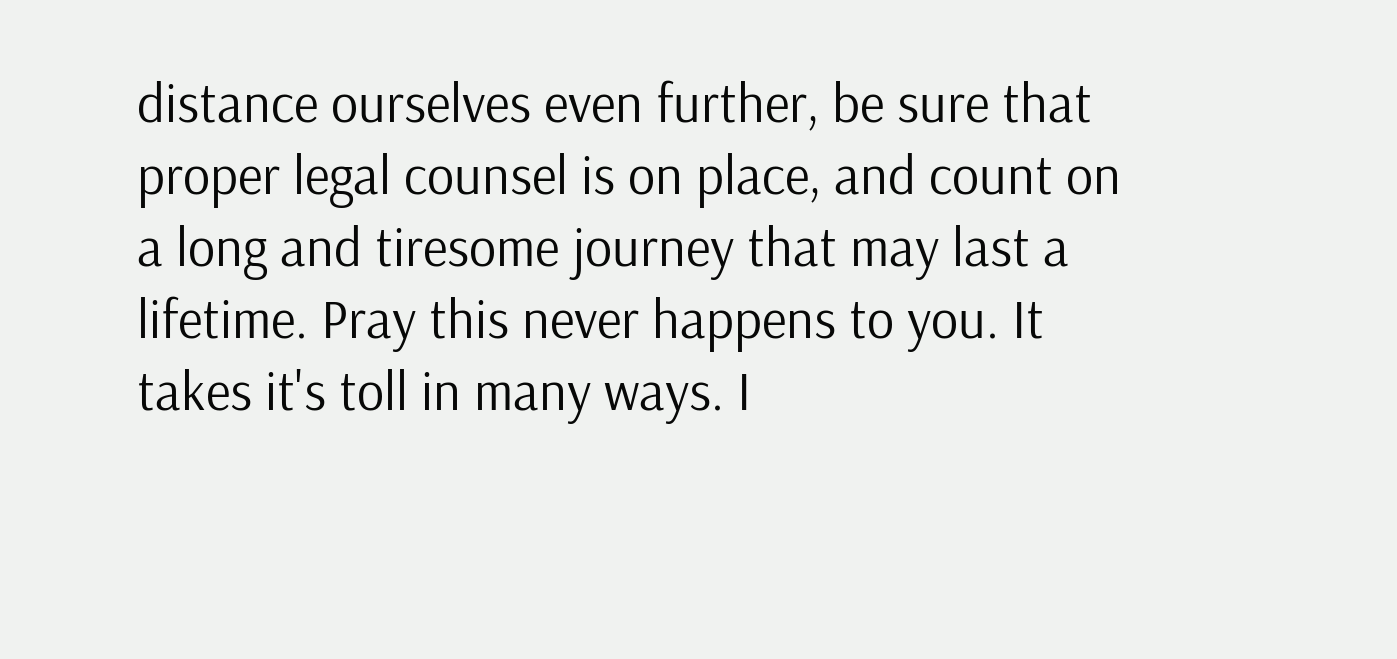distance ourselves even further, be sure that proper legal counsel is on place, and count on a long and tiresome journey that may last a lifetime. Pray this never happens to you. It takes it's toll in many ways. I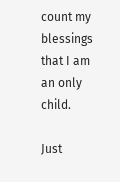count my blessings that I am an only child.

Just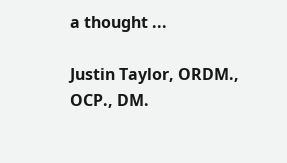a thought ...

Justin Taylor, ORDM., OCP., DM.